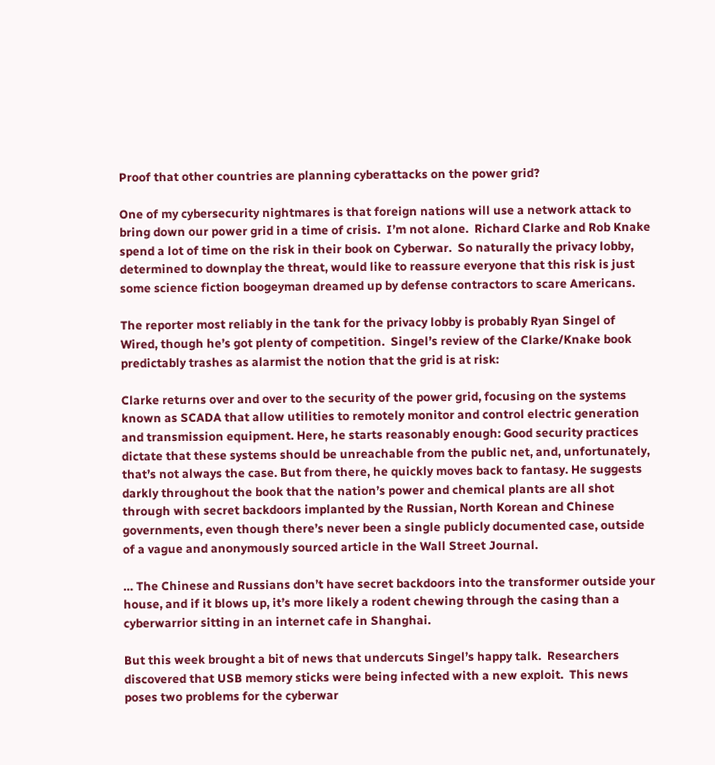Proof that other countries are planning cyberattacks on the power grid?

One of my cybersecurity nightmares is that foreign nations will use a network attack to bring down our power grid in a time of crisis.  I’m not alone.  Richard Clarke and Rob Knake spend a lot of time on the risk in their book on Cyberwar.  So naturally the privacy lobby, determined to downplay the threat, would like to reassure everyone that this risk is just some science fiction boogeyman dreamed up by defense contractors to scare Americans.

The reporter most reliably in the tank for the privacy lobby is probably Ryan Singel of Wired, though he’s got plenty of competition.  Singel’s review of the Clarke/Knake book predictably trashes as alarmist the notion that the grid is at risk:

Clarke returns over and over to the security of the power grid, focusing on the systems known as SCADA that allow utilities to remotely monitor and control electric generation and transmission equipment. Here, he starts reasonably enough: Good security practices dictate that these systems should be unreachable from the public net, and, unfortunately, that’s not always the case. But from there, he quickly moves back to fantasy. He suggests darkly throughout the book that the nation’s power and chemical plants are all shot through with secret backdoors implanted by the Russian, North Korean and Chinese governments, even though there’s never been a single publicly documented case, outside of a vague and anonymously sourced article in the Wall Street Journal.

… The Chinese and Russians don’t have secret backdoors into the transformer outside your house, and if it blows up, it’s more likely a rodent chewing through the casing than a cyberwarrior sitting in an internet cafe in Shanghai.

But this week brought a bit of news that undercuts Singel’s happy talk.  Researchers discovered that USB memory sticks were being infected with a new exploit.  This news poses two problems for the cyberwar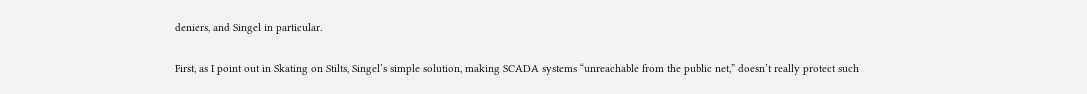deniers, and Singel in particular.

First, as I point out in Skating on Stilts, Singel’s simple solution, making SCADA systems “unreachable from the public net,” doesn’t really protect such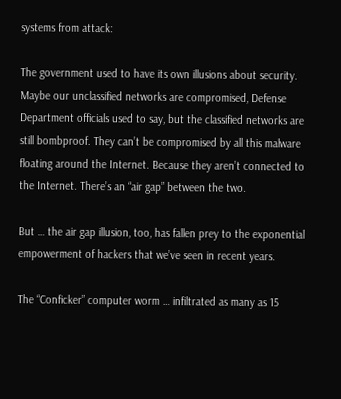systems from attack:

The government used to have its own illusions about security. Maybe our unclassified networks are compromised, Defense Department officials used to say, but the classified networks are still bombproof. They can’t be compromised by all this malware floating around the Internet. Because they aren’t connected to the Internet. There’s an “air gap” between the two.

But … the air gap illusion, too, has fallen prey to the exponential empowerment of hackers that we’ve seen in recent years.

The “Conficker” computer worm … infiltrated as many as 15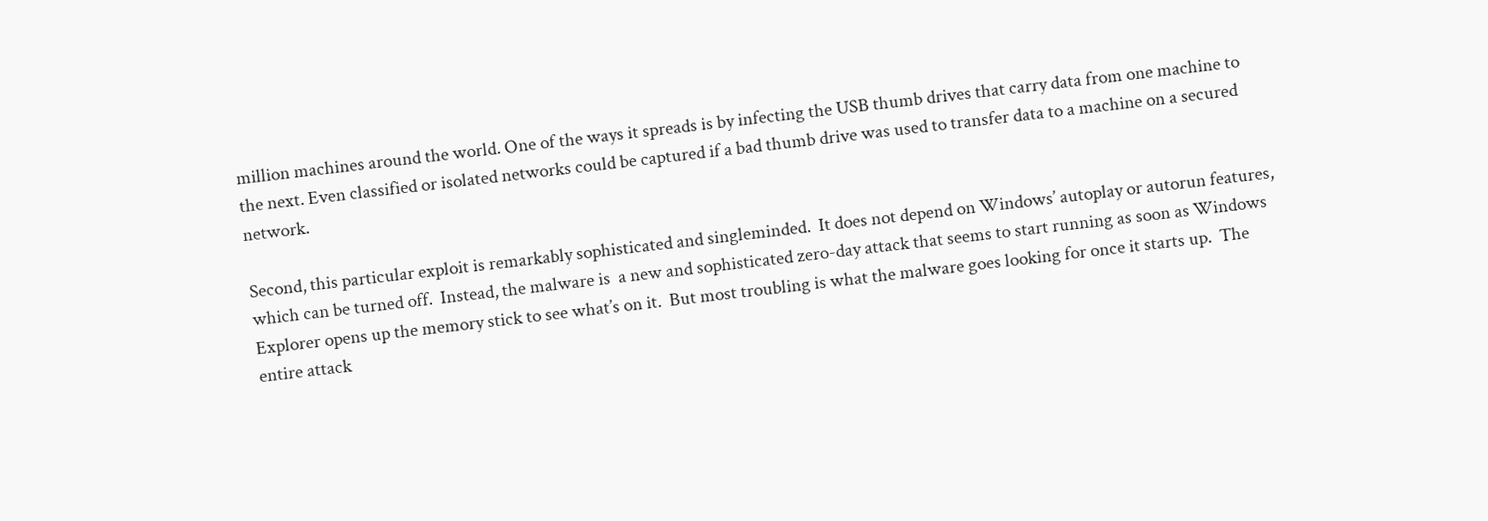million machines around the world. One of the ways it spreads is by infecting the USB thumb drives that carry data from one machine to the next. Even classified or isolated networks could be captured if a bad thumb drive was used to transfer data to a machine on a secured network.

Second, this particular exploit is remarkably sophisticated and singleminded.  It does not depend on Windows’ autoplay or autorun features, which can be turned off.  Instead, the malware is  a new and sophisticated zero-day attack that seems to start running as soon as Windows Explorer opens up the memory stick to see what’s on it.  But most troubling is what the malware goes looking for once it starts up.  The entire attack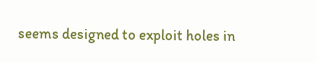seems designed to exploit holes in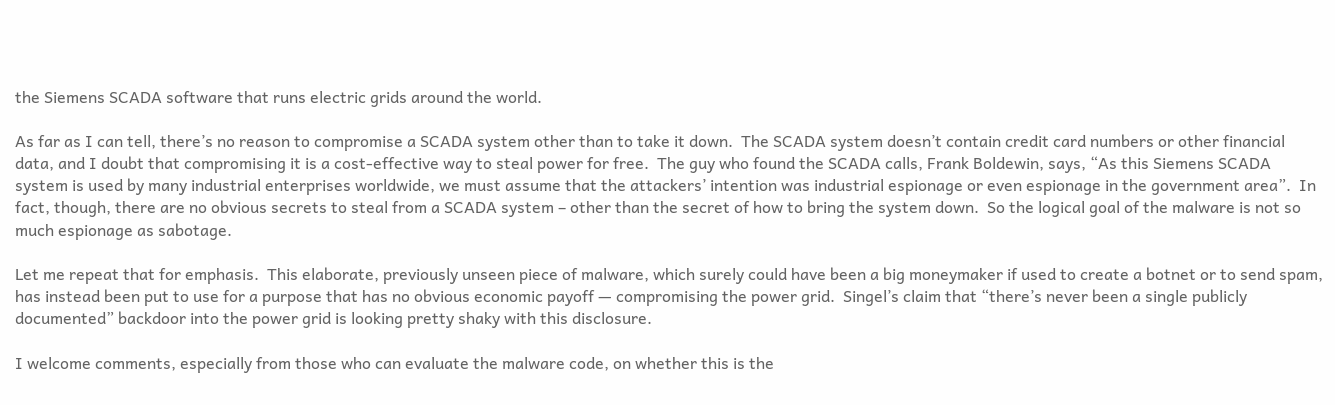the Siemens SCADA software that runs electric grids around the world.

As far as I can tell, there’s no reason to compromise a SCADA system other than to take it down.  The SCADA system doesn’t contain credit card numbers or other financial data, and I doubt that compromising it is a cost-effective way to steal power for free.  The guy who found the SCADA calls, Frank Boldewin, says, “As this Siemens SCADA system is used by many industrial enterprises worldwide, we must assume that the attackers’ intention was industrial espionage or even espionage in the government area”.  In fact, though, there are no obvious secrets to steal from a SCADA system – other than the secret of how to bring the system down.  So the logical goal of the malware is not so much espionage as sabotage.

Let me repeat that for emphasis.  This elaborate, previously unseen piece of malware, which surely could have been a big moneymaker if used to create a botnet or to send spam, has instead been put to use for a purpose that has no obvious economic payoff — compromising the power grid.  Singel’s claim that “there’s never been a single publicly documented” backdoor into the power grid is looking pretty shaky with this disclosure.

I welcome comments, especially from those who can evaluate the malware code, on whether this is the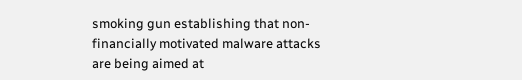smoking gun establishing that non-financially motivated malware attacks are being aimed at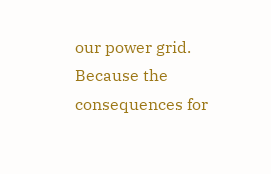our power grid.  Because the consequences for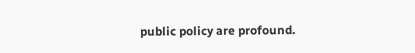public policy are profound.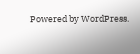Powered by WordPress.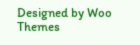Designed by Woo Themes